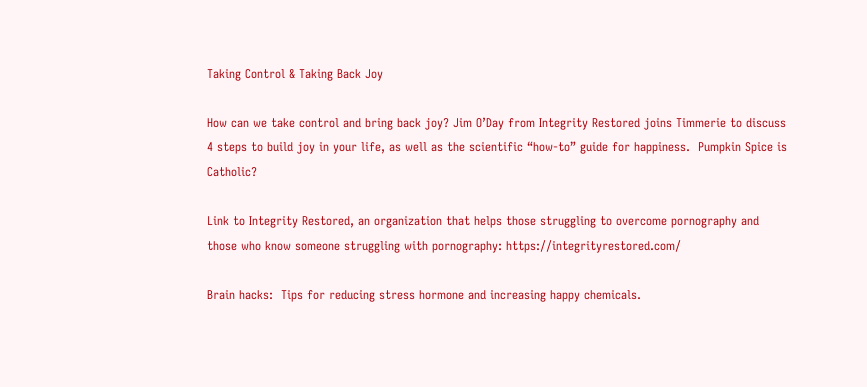Taking Control & Taking Back Joy

How can we take control and bring back joy? Jim O’Day from Integrity Restored joins Timmerie to discuss 4 steps to build joy in your life, as well as the scientific “how-to” guide for happiness.  Pumpkin Spice is Catholic?

Link to Integrity Restored, an organization that helps those struggling to overcome pornography and those who know someone struggling with pornography: https://integrityrestored.com/

Brain hacks:  Tips for reducing stress hormone and increasing happy chemicals.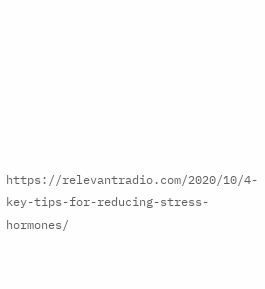https://relevantradio.com/2020/10/4-key-tips-for-reducing-stress-hormones/